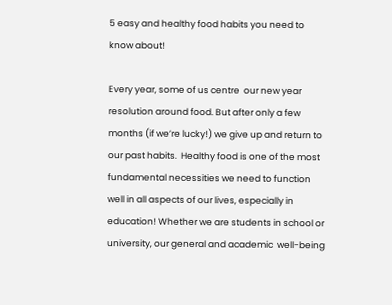5 easy and healthy food habits you need to know about!

Every year, some of us centre  our new year resolution around food. But after only a few months (if we’re lucky!) we give up and return to our past habits.  Healthy food is one of the most fundamental necessities we need to function well in all aspects of our lives, especially in education! Whether we are students in school or university, our general and academic  well-being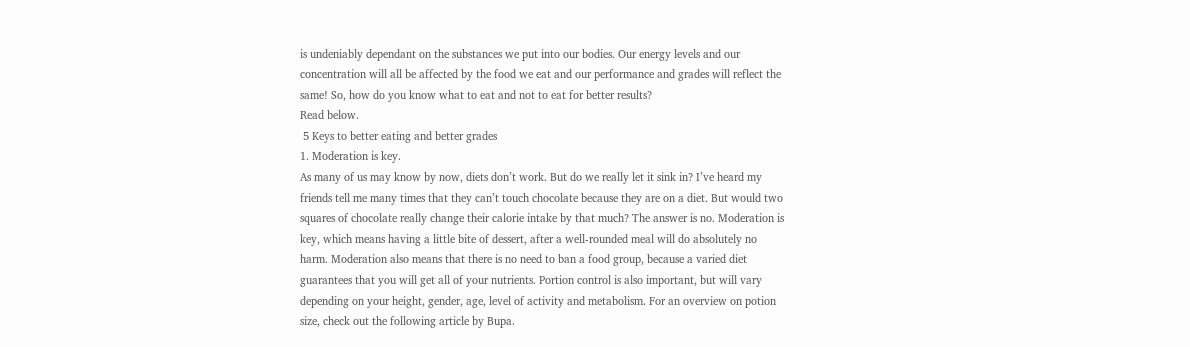is undeniably dependant on the substances we put into our bodies. Our energy levels and our concentration will all be affected by the food we eat and our performance and grades will reflect the same! So, how do you know what to eat and not to eat for better results?
Read below.
 5 Keys to better eating and better grades
1. Moderation is key.
As many of us may know by now, diets don’t work. But do we really let it sink in? I’ve heard my friends tell me many times that they can’t touch chocolate because they are on a diet. But would two squares of chocolate really change their calorie intake by that much? The answer is no. Moderation is key, which means having a little bite of dessert, after a well-rounded meal will do absolutely no harm. Moderation also means that there is no need to ban a food group, because a varied diet guarantees that you will get all of your nutrients. Portion control is also important, but will vary depending on your height, gender, age, level of activity and metabolism. For an overview on potion size, check out the following article by Bupa.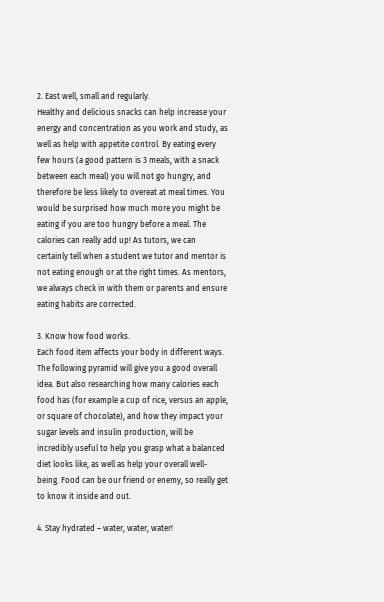2. East well, small and regularly.
Healthy and delicious snacks can help increase your energy and concentration as you work and study, as well as help with appetite control. By eating every few hours (a good pattern is 3 meals, with a snack between each meal) you will not go hungry, and therefore be less likely to overeat at meal times. You would be surprised how much more you might be eating if you are too hungry before a meal. The calories can really add up! As tutors, we can certainly tell when a student we tutor and mentor is not eating enough or at the right times. As mentors, we always check in with them or parents and ensure eating habits are corrected.

3. Know how food works.
Each food item affects your body in different ways. The following pyramid will give you a good overall idea. But also researching how many calories each food has (for example a cup of rice, versus an apple, or square of chocolate), and how they impact your sugar levels and insulin production, will be incredibly useful to help you grasp what a balanced diet looks like, as well as help your overall well-being. Food can be our friend or enemy, so really get to know it inside and out.

4. Stay hydrated – water, water, water!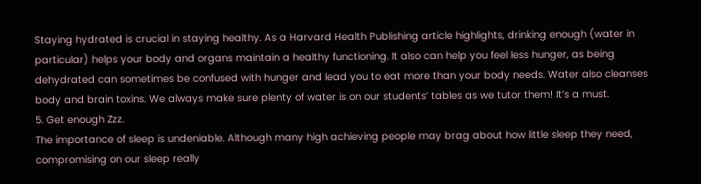Staying hydrated is crucial in staying healthy. As a Harvard Health Publishing article highlights, drinking enough (water in particular) helps your body and organs maintain a healthy functioning. It also can help you feel less hunger, as being dehydrated can sometimes be confused with hunger and lead you to eat more than your body needs. Water also cleanses body and brain toxins. We always make sure plenty of water is on our students’ tables as we tutor them! It’s a must.
5. Get enough Zzz.
The importance of sleep is undeniable. Although many high achieving people may brag about how little sleep they need, compromising on our sleep really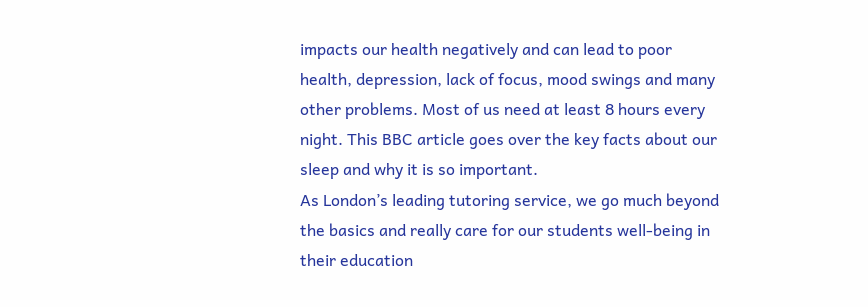impacts our health negatively and can lead to poor health, depression, lack of focus, mood swings and many other problems. Most of us need at least 8 hours every night. This BBC article goes over the key facts about our sleep and why it is so important.
As London’s leading tutoring service, we go much beyond the basics and really care for our students well-being in their education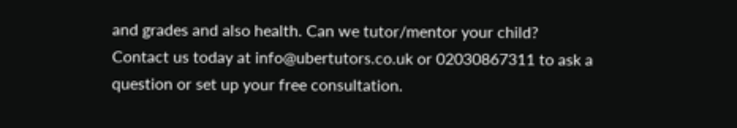and grades and also health. Can we tutor/mentor your child?
Contact us today at info@ubertutors.co.uk or 02030867311 to ask a question or set up your free consultation.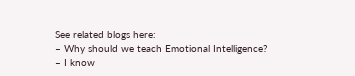See related blogs here:
– Why should we teach Emotional Intelligence?
– I know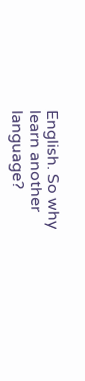English. So why learn another language?